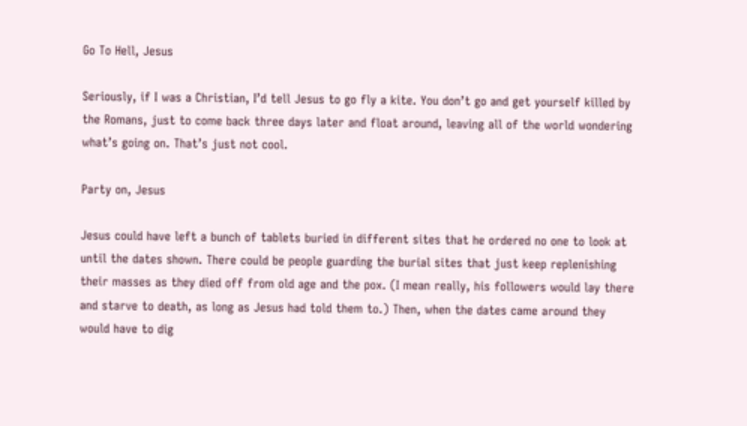Go To Hell, Jesus

Seriously, if I was a Christian, I’d tell Jesus to go fly a kite. You don’t go and get yourself killed by the Romans, just to come back three days later and float around, leaving all of the world wondering what’s going on. That’s just not cool.

Party on, Jesus

Jesus could have left a bunch of tablets buried in different sites that he ordered no one to look at until the dates shown. There could be people guarding the burial sites that just keep replenishing their masses as they died off from old age and the pox. (I mean really, his followers would lay there and starve to death, as long as Jesus had told them to.) Then, when the dates came around they would have to dig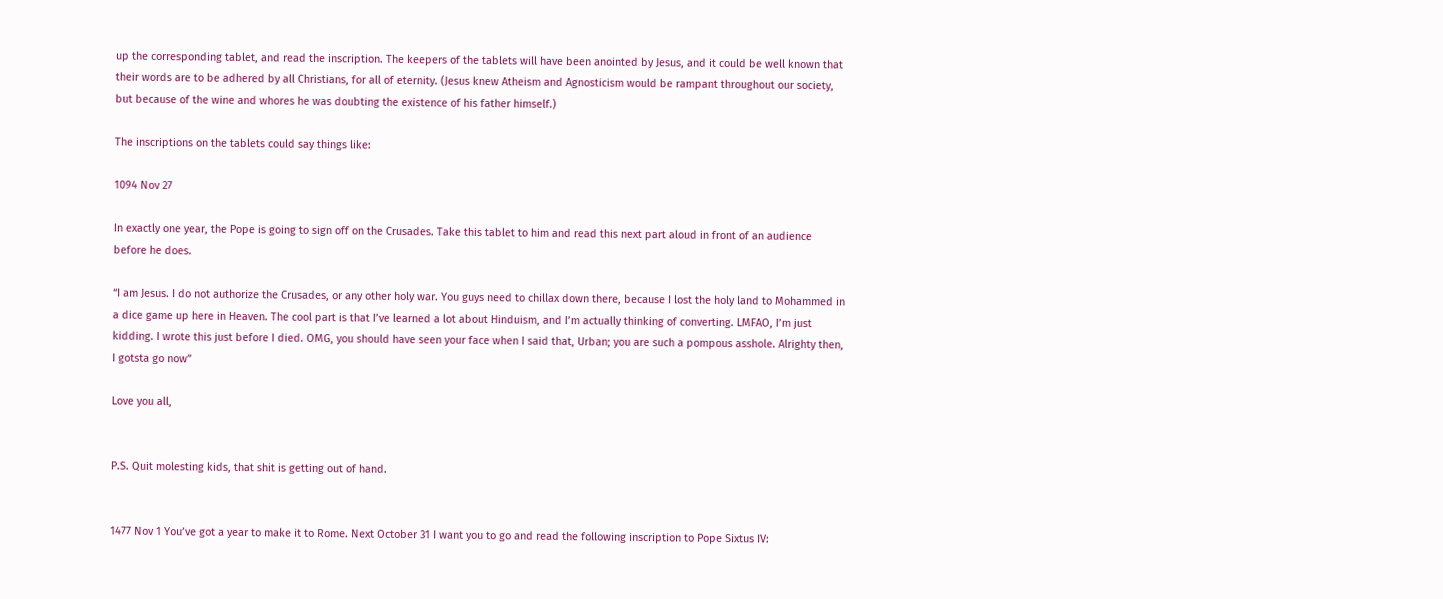up the corresponding tablet, and read the inscription. The keepers of the tablets will have been anointed by Jesus, and it could be well known that their words are to be adhered by all Christians, for all of eternity. (Jesus knew Atheism and Agnosticism would be rampant throughout our society, but because of the wine and whores he was doubting the existence of his father himself.)

The inscriptions on the tablets could say things like:

1094 Nov 27

In exactly one year, the Pope is going to sign off on the Crusades. Take this tablet to him and read this next part aloud in front of an audience before he does.

“I am Jesus. I do not authorize the Crusades, or any other holy war. You guys need to chillax down there, because I lost the holy land to Mohammed in a dice game up here in Heaven. The cool part is that I’ve learned a lot about Hinduism, and I’m actually thinking of converting. LMFAO, I’m just kidding. I wrote this just before I died. OMG, you should have seen your face when I said that, Urban; you are such a pompous asshole. Alrighty then, I gotsta go now”

Love you all,


P.S. Quit molesting kids, that shit is getting out of hand.


1477 Nov 1 You’ve got a year to make it to Rome. Next October 31 I want you to go and read the following inscription to Pope Sixtus IV: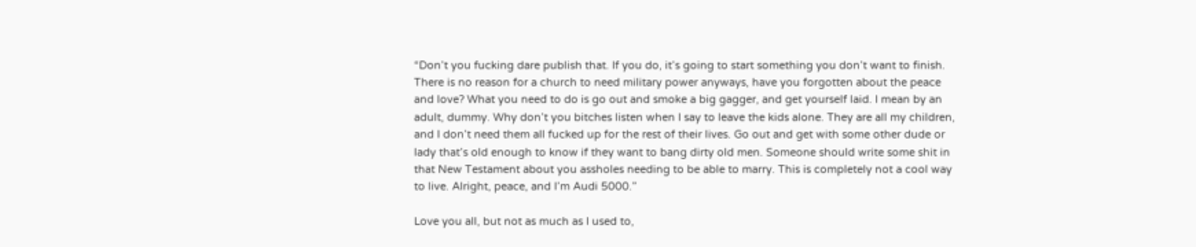“Don’t you fucking dare publish that. If you do, it’s going to start something you don’t want to finish. There is no reason for a church to need military power anyways, have you forgotten about the peace and love? What you need to do is go out and smoke a big gagger, and get yourself laid. I mean by an adult, dummy. Why don’t you bitches listen when I say to leave the kids alone. They are all my children, and I don’t need them all fucked up for the rest of their lives. Go out and get with some other dude or lady that’s old enough to know if they want to bang dirty old men. Someone should write some shit in that New Testament about you assholes needing to be able to marry. This is completely not a cool way to live. Alright, peace, and I’m Audi 5000.”

Love you all, but not as much as I used to,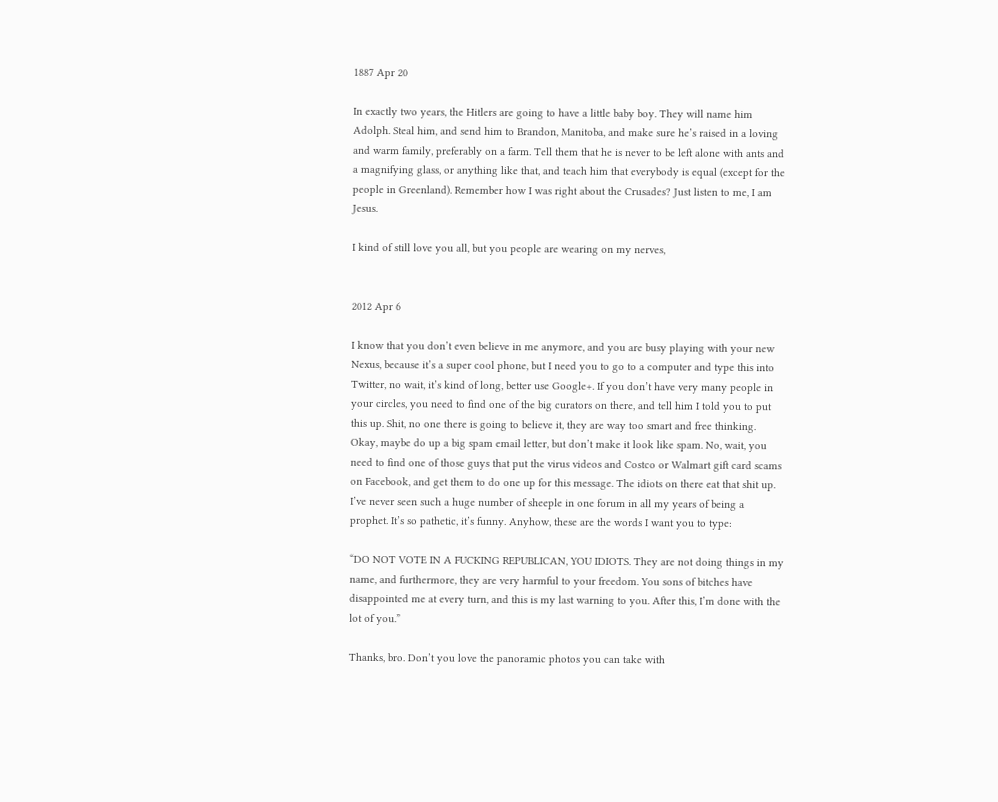1887 Apr 20

In exactly two years, the Hitlers are going to have a little baby boy. They will name him Adolph. Steal him, and send him to Brandon, Manitoba, and make sure he’s raised in a loving and warm family, preferably on a farm. Tell them that he is never to be left alone with ants and a magnifying glass, or anything like that, and teach him that everybody is equal (except for the people in Greenland). Remember how I was right about the Crusades? Just listen to me, I am Jesus.

I kind of still love you all, but you people are wearing on my nerves,


2012 Apr 6

I know that you don’t even believe in me anymore, and you are busy playing with your new Nexus, because it’s a super cool phone, but I need you to go to a computer and type this into Twitter, no wait, it’s kind of long, better use Google+. If you don’t have very many people in your circles, you need to find one of the big curators on there, and tell him I told you to put this up. Shit, no one there is going to believe it, they are way too smart and free thinking. Okay, maybe do up a big spam email letter, but don’t make it look like spam. No, wait, you need to find one of those guys that put the virus videos and Costco or Walmart gift card scams on Facebook, and get them to do one up for this message. The idiots on there eat that shit up. I’ve never seen such a huge number of sheeple in one forum in all my years of being a prophet. It’s so pathetic, it’s funny. Anyhow, these are the words I want you to type:

“DO NOT VOTE IN A FUCKING REPUBLICAN, YOU IDIOTS. They are not doing things in my name, and furthermore, they are very harmful to your freedom. You sons of bitches have disappointed me at every turn, and this is my last warning to you. After this, I’m done with the lot of you.”

Thanks, bro. Don’t you love the panoramic photos you can take with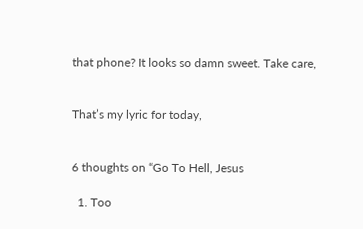that phone? It looks so damn sweet. Take care,


That’s my lyric for today,


6 thoughts on “Go To Hell, Jesus

  1. Too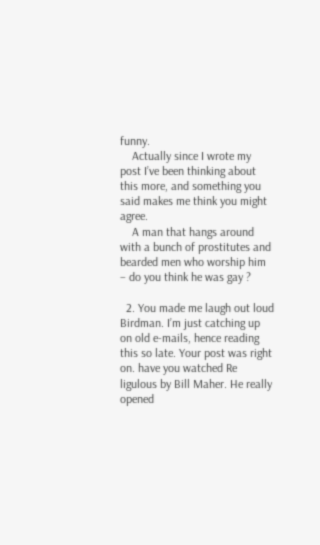funny.
    Actually since I wrote my post I’ve been thinking about this more, and something you said makes me think you might agree.
    A man that hangs around with a bunch of prostitutes and bearded men who worship him – do you think he was gay ?

  2. You made me laugh out loud Birdman. I’m just catching up on old e-mails, hence reading this so late. Your post was right on. have you watched Re ligulous by Bill Maher. He really opened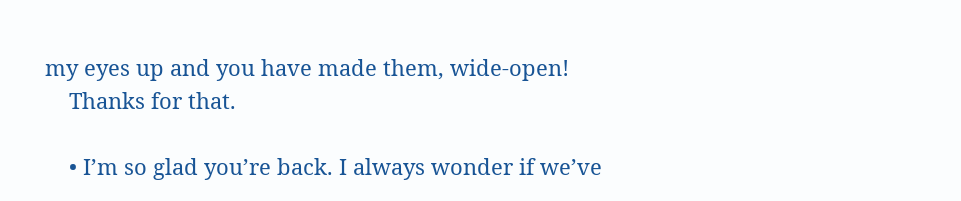my eyes up and you have made them, wide-open!
    Thanks for that.

    • I’m so glad you’re back. I always wonder if we’ve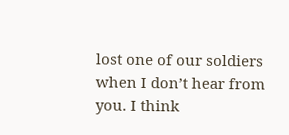lost one of our soldiers when I don’t hear from you. I think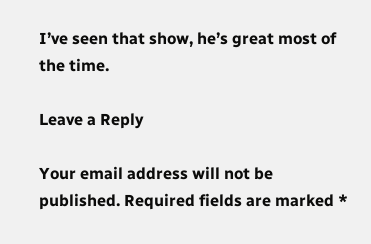I’ve seen that show, he’s great most of the time.

Leave a Reply

Your email address will not be published. Required fields are marked *